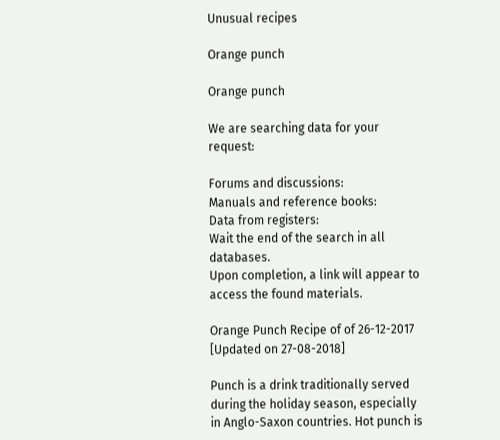Unusual recipes

Orange punch

Orange punch

We are searching data for your request:

Forums and discussions:
Manuals and reference books:
Data from registers:
Wait the end of the search in all databases.
Upon completion, a link will appear to access the found materials.

Orange Punch Recipe of of 26-12-2017 [Updated on 27-08-2018]

Punch is a drink traditionally served during the holiday season, especially in Anglo-Saxon countries. Hot punch is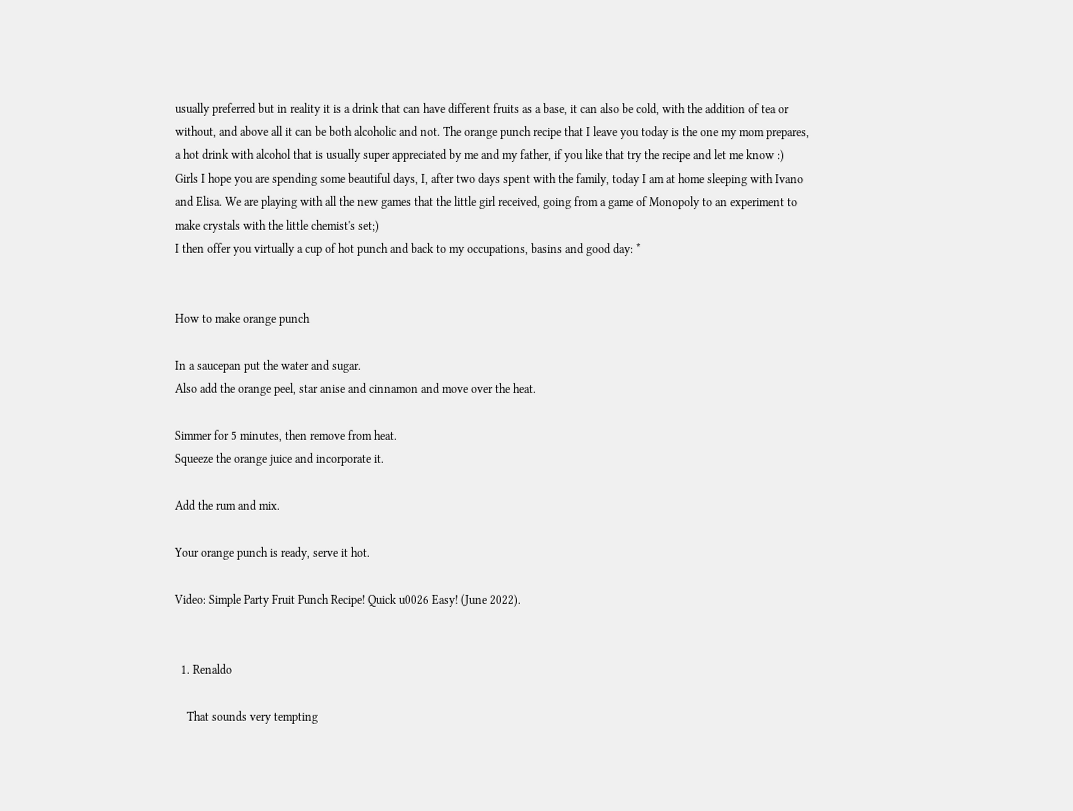usually preferred but in reality it is a drink that can have different fruits as a base, it can also be cold, with the addition of tea or without, and above all it can be both alcoholic and not. The orange punch recipe that I leave you today is the one my mom prepares, a hot drink with alcohol that is usually super appreciated by me and my father, if you like that try the recipe and let me know :)
Girls I hope you are spending some beautiful days, I, after two days spent with the family, today I am at home sleeping with Ivano and Elisa. We are playing with all the new games that the little girl received, going from a game of Monopoly to an experiment to make crystals with the little chemist's set;)
I then offer you virtually a cup of hot punch and back to my occupations, basins and good day: *


How to make orange punch

In a saucepan put the water and sugar.
Also add the orange peel, star anise and cinnamon and move over the heat.

Simmer for 5 minutes, then remove from heat.
Squeeze the orange juice and incorporate it.

Add the rum and mix.

Your orange punch is ready, serve it hot.

Video: Simple Party Fruit Punch Recipe! Quick u0026 Easy! (June 2022).


  1. Renaldo

    That sounds very tempting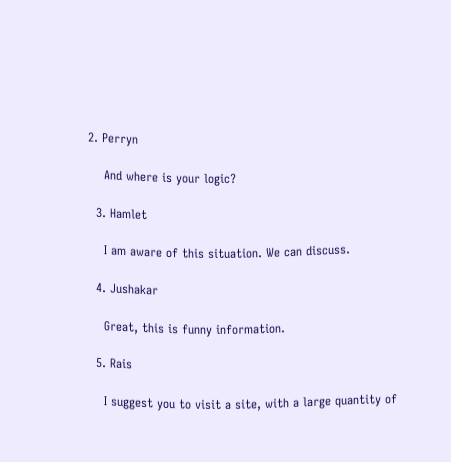2. Perryn

    And where is your logic?

  3. Hamlet

    I am aware of this situation. We can discuss.

  4. Jushakar

    Great, this is funny information.

  5. Rais

    I suggest you to visit a site, with a large quantity of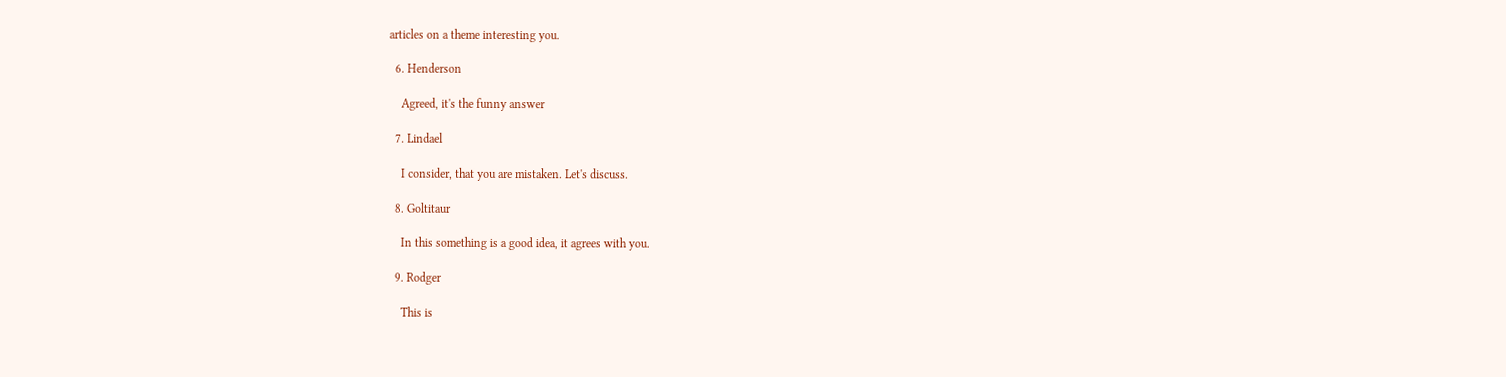articles on a theme interesting you.

  6. Henderson

    Agreed, it's the funny answer

  7. Lindael

    I consider, that you are mistaken. Let's discuss.

  8. Goltitaur

    In this something is a good idea, it agrees with you.

  9. Rodger

    This is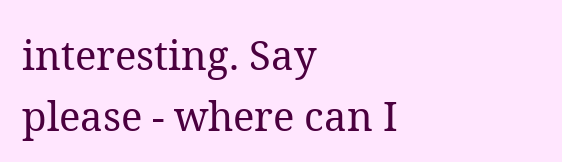interesting. Say please - where can I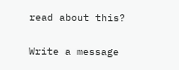read about this?

Write a message